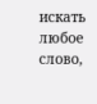искать любое слово,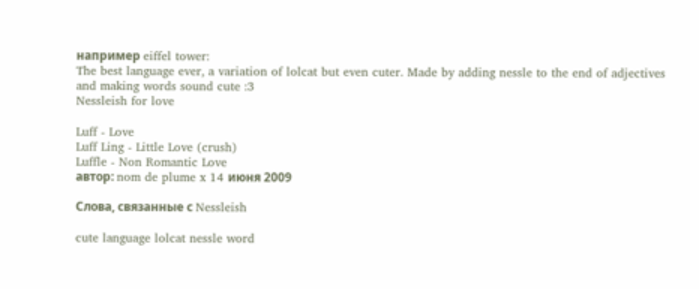например eiffel tower:
The best language ever, a variation of lolcat but even cuter. Made by adding nessle to the end of adjectives and making words sound cute :3
Nessleish for love

Luff - Love
Luff Ling - Little Love (crush)
Luffle - Non Romantic Love
автор: nom de plume x 14 июня 2009

Слова, связанные с Nessleish

cute language lolcat nessle word